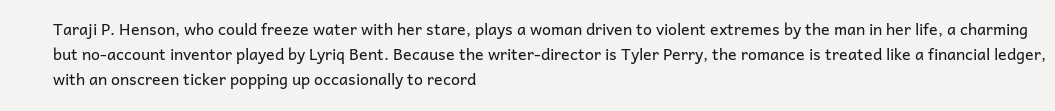Taraji P. Henson, who could freeze water with her stare, plays a woman driven to violent extremes by the man in her life, a charming but no-account inventor played by Lyriq Bent. Because the writer-director is Tyler Perry, the romance is treated like a financial ledger, with an onscreen ticker popping up occasionally to record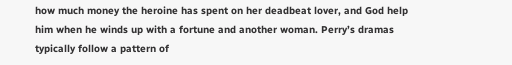how much money the heroine has spent on her deadbeat lover, and God help him when he winds up with a fortune and another woman. Perry’s dramas typically follow a pattern of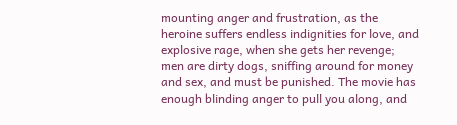mounting anger and frustration, as the heroine suffers endless indignities for love, and explosive rage, when she gets her revenge; men are dirty dogs, sniffing around for money and sex, and must be punished. The movie has enough blinding anger to pull you along, and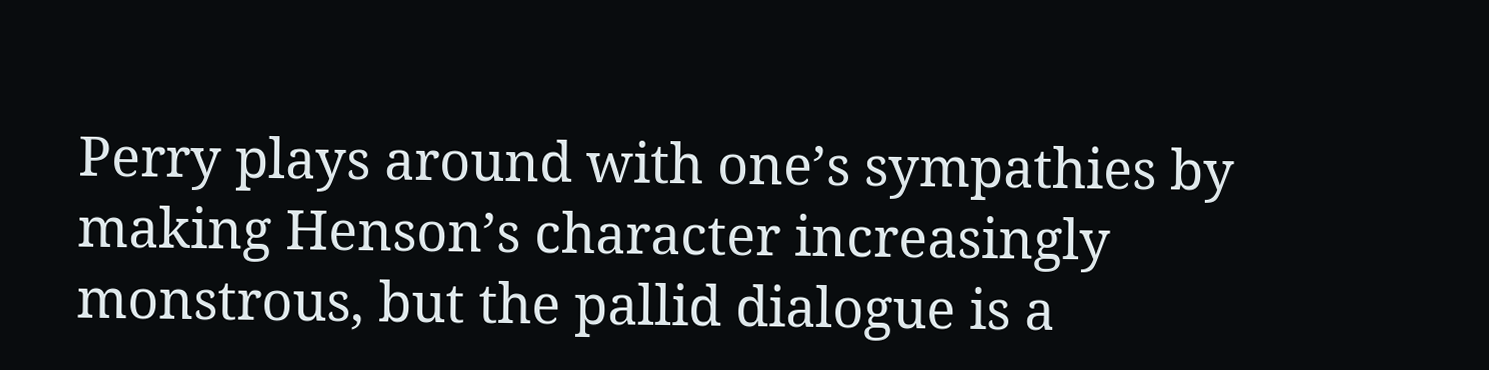Perry plays around with one’s sympathies by making Henson’s character increasingly monstrous, but the pallid dialogue is a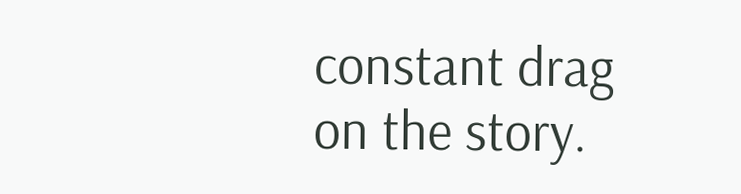constant drag on the story.